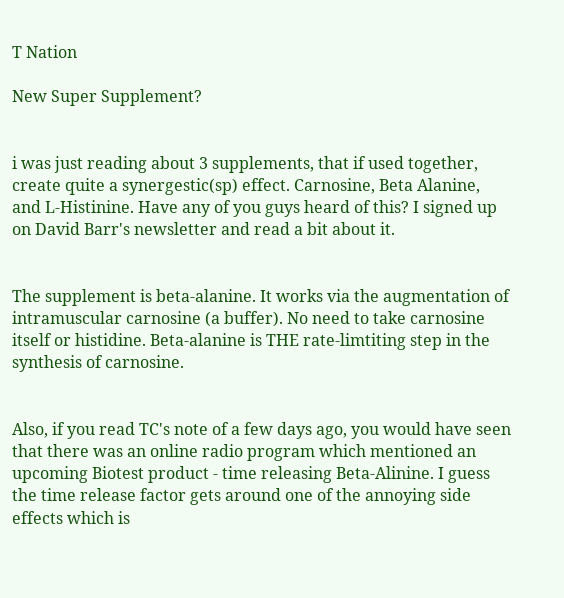T Nation

New Super Supplement?


i was just reading about 3 supplements, that if used together, create quite a synergestic(sp) effect. Carnosine, Beta Alanine, and L-Histinine. Have any of you guys heard of this? I signed up on David Barr's newsletter and read a bit about it.


The supplement is beta-alanine. It works via the augmentation of intramuscular carnosine (a buffer). No need to take carnosine itself or histidine. Beta-alanine is THE rate-limtiting step in the synthesis of carnosine.


Also, if you read TC's note of a few days ago, you would have seen that there was an online radio program which mentioned an upcoming Biotest product - time releasing Beta-Alinine. I guess the time release factor gets around one of the annoying side effects which is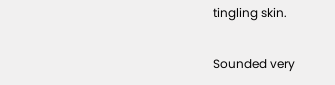tingling skin.

Sounded very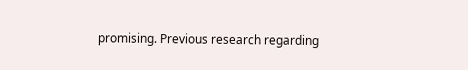promising. Previous research regarding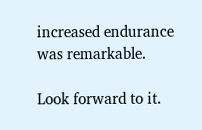increased endurance was remarkable.

Look forward to it.